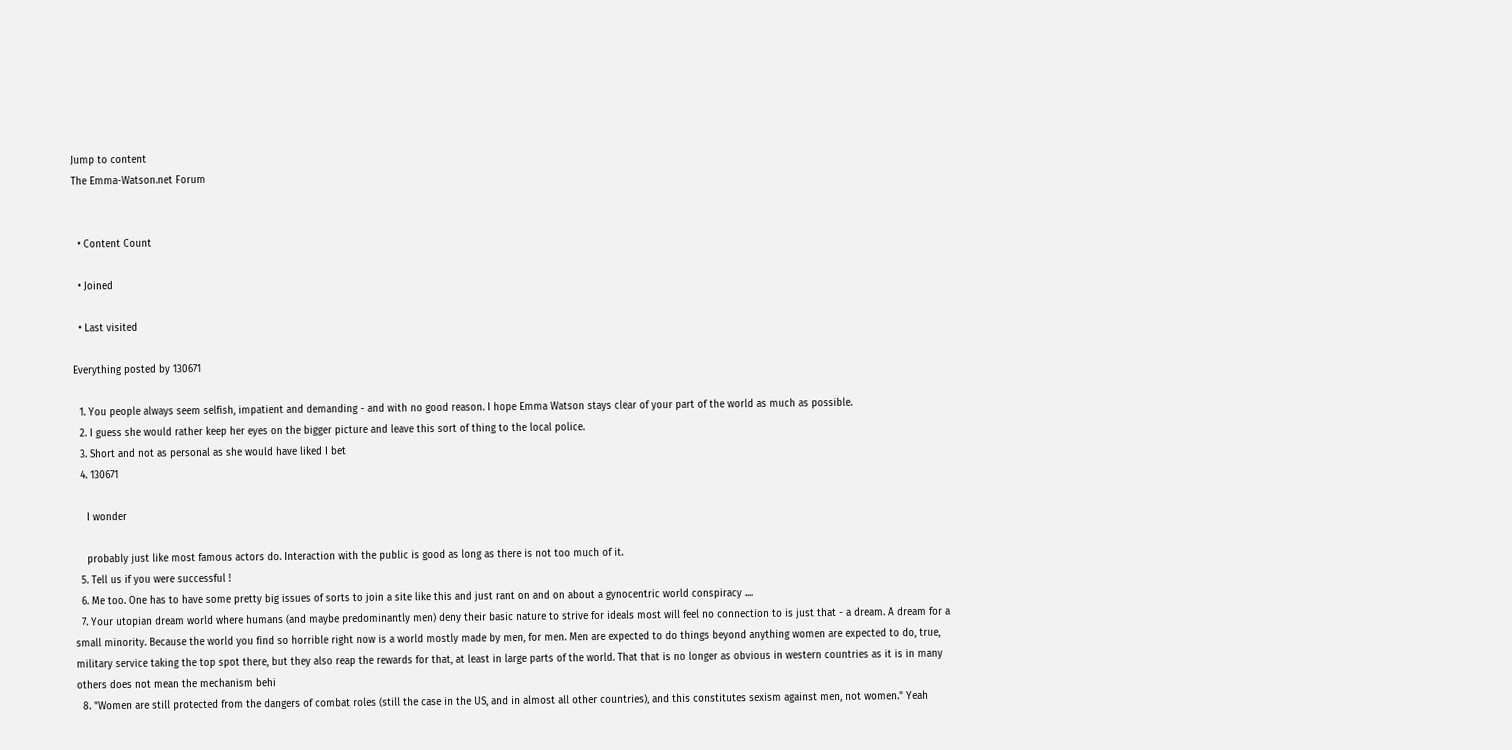Jump to content
The Emma-Watson.net Forum


  • Content Count

  • Joined

  • Last visited

Everything posted by 130671

  1. You people always seem selfish, impatient and demanding - and with no good reason. I hope Emma Watson stays clear of your part of the world as much as possible.
  2. I guess she would rather keep her eyes on the bigger picture and leave this sort of thing to the local police.
  3. Short and not as personal as she would have liked I bet
  4. 130671

    I wonder

    probably just like most famous actors do. Interaction with the public is good as long as there is not too much of it.
  5. Tell us if you were successful !
  6. Me too. One has to have some pretty big issues of sorts to join a site like this and just rant on and on about a gynocentric world conspiracy ....
  7. Your utopian dream world where humans (and maybe predominantly men) deny their basic nature to strive for ideals most will feel no connection to is just that - a dream. A dream for a small minority. Because the world you find so horrible right now is a world mostly made by men, for men. Men are expected to do things beyond anything women are expected to do, true, military service taking the top spot there, but they also reap the rewards for that, at least in large parts of the world. That that is no longer as obvious in western countries as it is in many others does not mean the mechanism behi
  8. "Women are still protected from the dangers of combat roles (still the case in the US, and in almost all other countries), and this constitutes sexism against men, not women." Yeah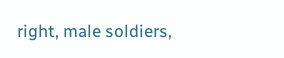right, male soldiers,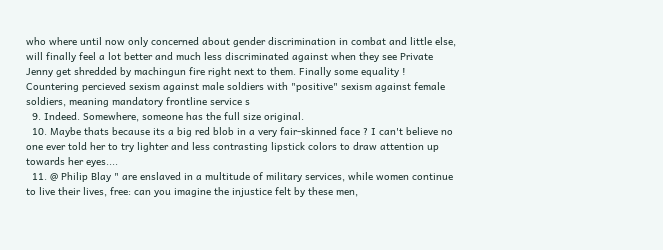who where until now only concerned about gender discrimination in combat and little else, will finally feel a lot better and much less discriminated against when they see Private Jenny get shredded by machingun fire right next to them. Finally some equality ! Countering percieved sexism against male soldiers with "positive" sexism against female soldiers, meaning mandatory frontline service s
  9. Indeed. Somewhere, someone has the full size original.
  10. Maybe thats because its a big red blob in a very fair-skinned face ? I can't believe no one ever told her to try lighter and less contrasting lipstick colors to draw attention up towards her eyes....
  11. @ Philip Blay " are enslaved in a multitude of military services, while women continue to live their lives, free: can you imagine the injustice felt by these men,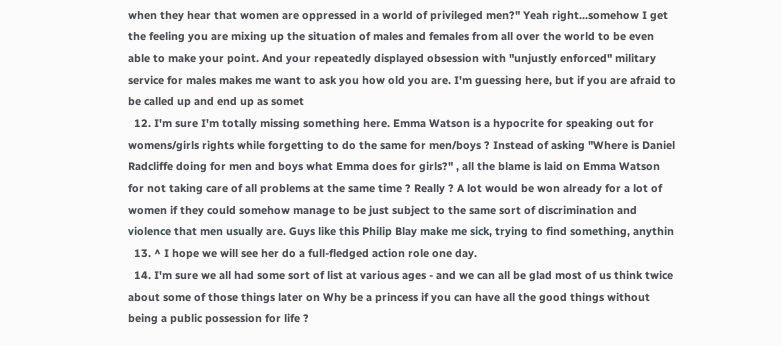when they hear that women are oppressed in a world of privileged men?" Yeah right...somehow I get the feeling you are mixing up the situation of males and females from all over the world to be even able to make your point. And your repeatedly displayed obsession with "unjustly enforced" military service for males makes me want to ask you how old you are. I'm guessing here, but if you are afraid to be called up and end up as somet
  12. I'm sure I'm totally missing something here. Emma Watson is a hypocrite for speaking out for womens/girls rights while forgetting to do the same for men/boys ? Instead of asking "Where is Daniel Radcliffe doing for men and boys what Emma does for girls?" , all the blame is laid on Emma Watson for not taking care of all problems at the same time ? Really ? A lot would be won already for a lot of women if they could somehow manage to be just subject to the same sort of discrimination and violence that men usually are. Guys like this Philip Blay make me sick, trying to find something, anythin
  13. ^ I hope we will see her do a full-fledged action role one day.
  14. I'm sure we all had some sort of list at various ages - and we can all be glad most of us think twice about some of those things later on Why be a princess if you can have all the good things without being a public possession for life ?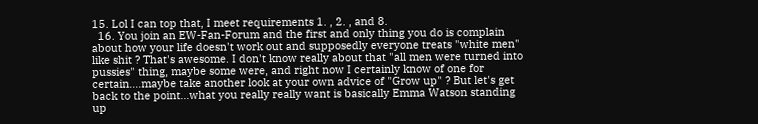15. Lol I can top that, I meet requirements 1. , 2. , and 8.
  16. You join an EW-Fan-Forum and the first and only thing you do is complain about how your life doesn't work out and supposedly everyone treats "white men" like shit ? That's awesome. I don't know really about that "all men were turned into pussies" thing, maybe some were, and right now I certainly know of one for certain....maybe take another look at your own advice of "Grow up" ? But let's get back to the point...what you really really want is basically Emma Watson standing up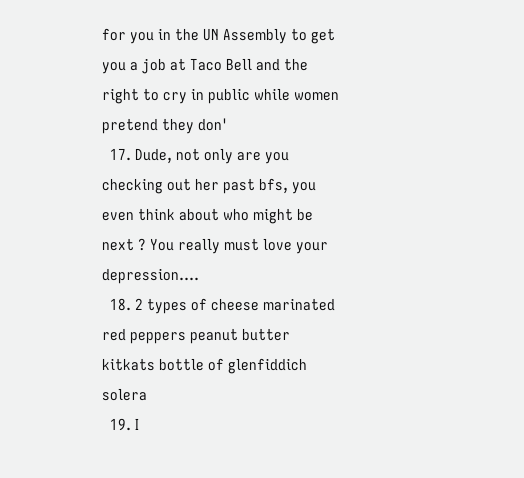for you in the UN Assembly to get you a job at Taco Bell and the right to cry in public while women pretend they don'
  17. Dude, not only are you checking out her past bfs, you even think about who might be next ? You really must love your depression....
  18. 2 types of cheese marinated red peppers peanut butter kitkats bottle of glenfiddich solera
  19. I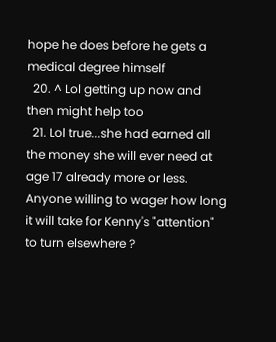hope he does before he gets a medical degree himself
  20. ^ Lol getting up now and then might help too
  21. Lol true...she had earned all the money she will ever need at age 17 already more or less. Anyone willing to wager how long it will take for Kenny's "attention" to turn elsewhere ?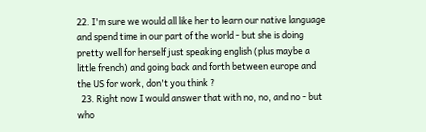22. I'm sure we would all like her to learn our native language and spend time in our part of the world - but she is doing pretty well for herself just speaking english (plus maybe a little french) and going back and forth between europe and the US for work, don't you think ?
  23. Right now I would answer that with no, no, and no - but who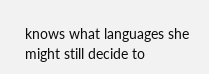knows what languages she might still decide to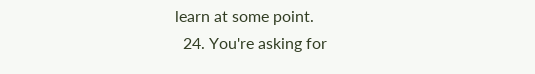learn at some point.
  24. You're asking for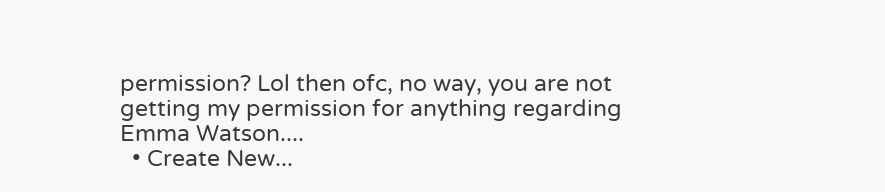permission? Lol then ofc, no way, you are not getting my permission for anything regarding Emma Watson....
  • Create New...